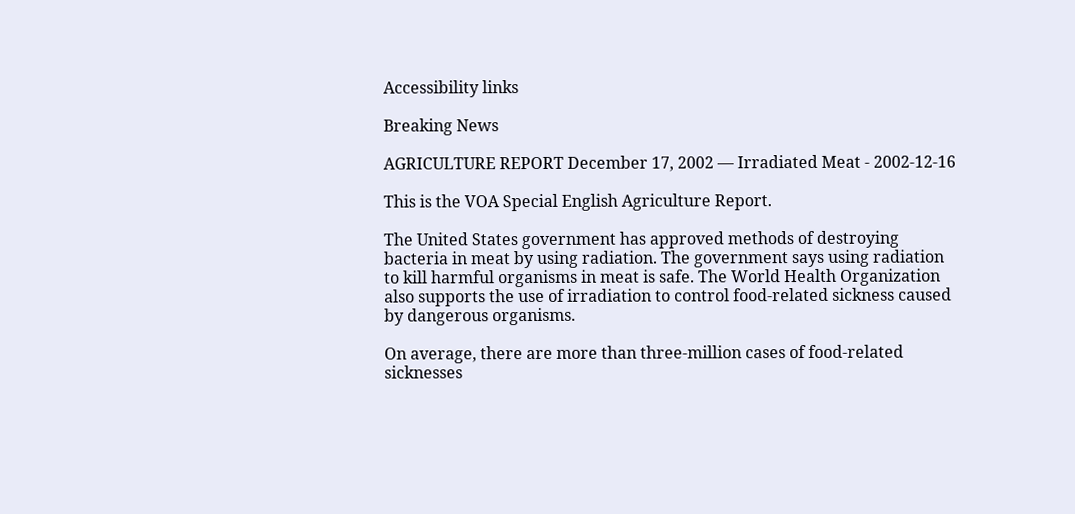Accessibility links

Breaking News

AGRICULTURE REPORT December 17, 2002 — Irradiated Meat - 2002-12-16

This is the VOA Special English Agriculture Report.

The United States government has approved methods of destroying bacteria in meat by using radiation. The government says using radiation to kill harmful organisms in meat is safe. The World Health Organization also supports the use of irradiation to control food-related sickness caused by dangerous organisms.

On average, there are more than three-million cases of food-related sicknesses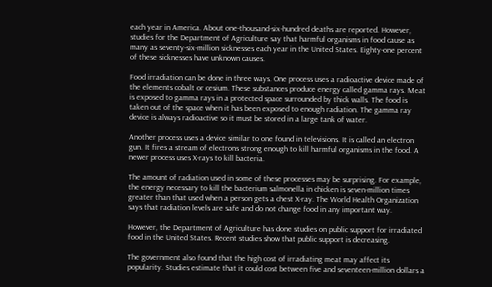each year in America. About one-thousand-six-hundred deaths are reported. However, studies for the Department of Agriculture say that harmful organisms in food cause as many as seventy-six-million sicknesses each year in the United States. Eighty-one percent of these sicknesses have unknown causes.

Food irradiation can be done in three ways. One process uses a radioactive device made of the elements cobalt or cesium. These substances produce energy called gamma rays. Meat is exposed to gamma rays in a protected space surrounded by thick walls. The food is taken out of the space when it has been exposed to enough radiation. The gamma ray device is always radioactive so it must be stored in a large tank of water.

Another process uses a device similar to one found in televisions. It is called an electron gun. It fires a stream of electrons strong enough to kill harmful organisms in the food. A newer process uses X-rays to kill bacteria.

The amount of radiation used in some of these processes may be surprising. For example, the energy necessary to kill the bacterium salmonella in chicken is seven-million times greater than that used when a person gets a chest X-ray. The World Health Organization says that radiation levels are safe and do not change food in any important way.

However, the Department of Agriculture has done studies on public support for irradiated food in the United States. Recent studies show that public support is decreasing.

The government also found that the high cost of irradiating meat may affect its popularity. Studies estimate that it could cost between five and seventeen-million dollars a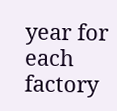year for each factory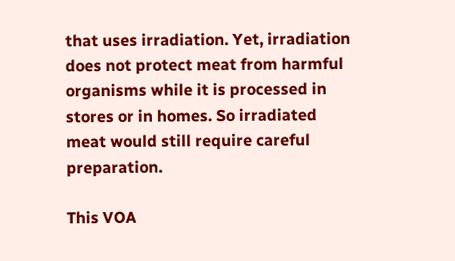that uses irradiation. Yet, irradiation does not protect meat from harmful organisms while it is processed in stores or in homes. So irradiated meat would still require careful preparation.

This VOA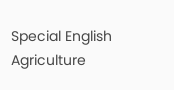Special English Agriculture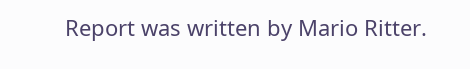Report was written by Mario Ritter.